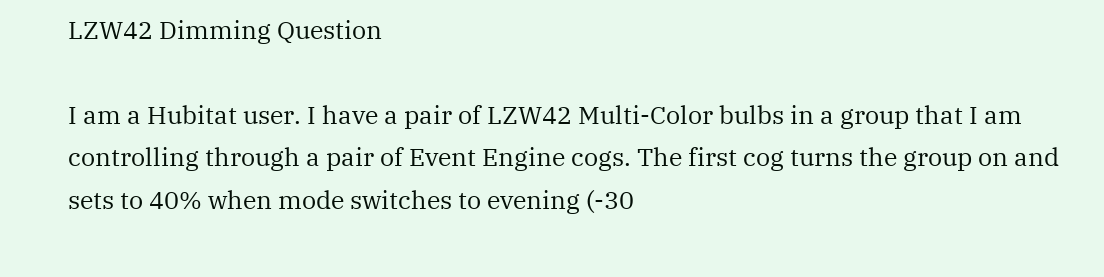LZW42 Dimming Question

I am a Hubitat user. I have a pair of LZW42 Multi-Color bulbs in a group that I am controlling through a pair of Event Engine cogs. The first cog turns the group on and sets to 40% when mode switches to evening (-30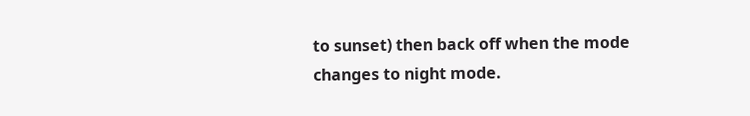to sunset) then back off when the mode changes to night mode.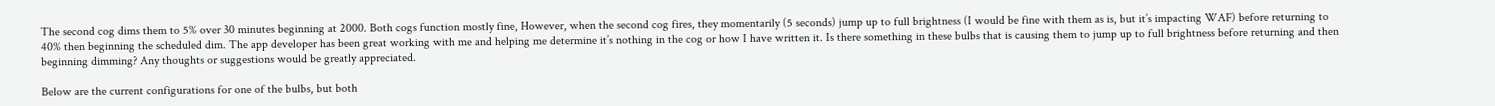The second cog dims them to 5% over 30 minutes beginning at 2000. Both cogs function mostly fine, However, when the second cog fires, they momentarily (5 seconds) jump up to full brightness (I would be fine with them as is, but it’s impacting WAF) before returning to 40% then beginning the scheduled dim. The app developer has been great working with me and helping me determine it’s nothing in the cog or how I have written it. Is there something in these bulbs that is causing them to jump up to full brightness before returning and then beginning dimming? Any thoughts or suggestions would be greatly appreciated.

Below are the current configurations for one of the bulbs, but both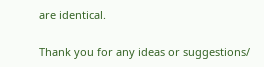are identical.

Thank you for any ideas or suggestions/